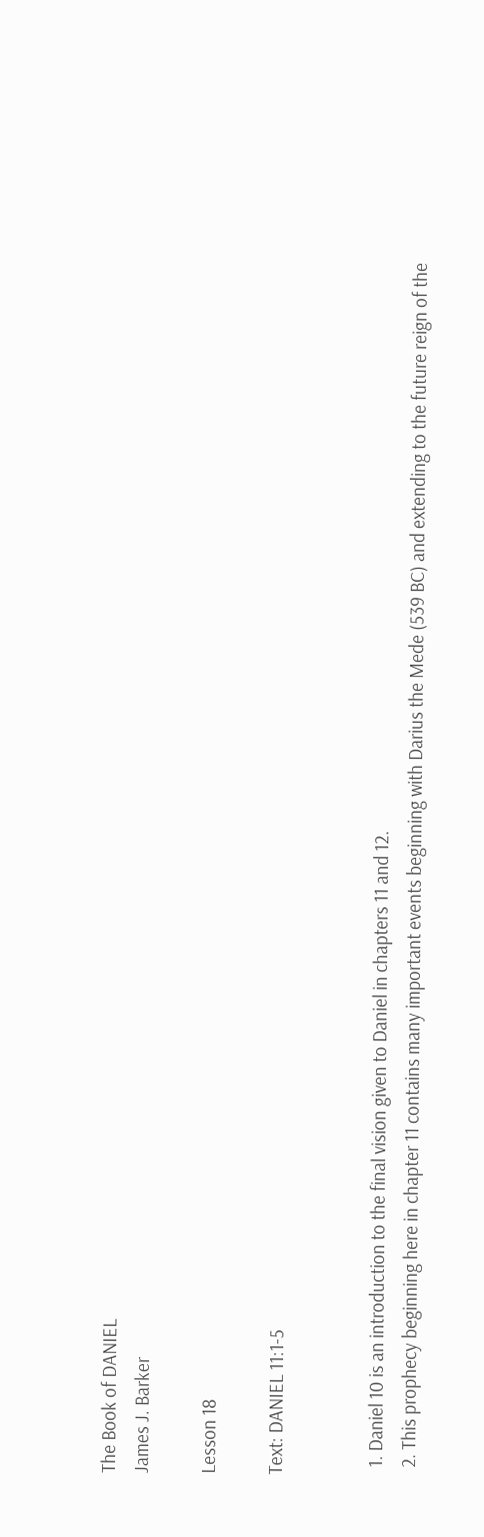The Book of DANIEL
James J. Barker

Lesson 18

Text: DANIEL 11:1-5


  1. Daniel 10 is an introduction to the final vision given to Daniel in chapters 11 and 12.
  2. This prophecy beginning here in chapter 11 contains many important events beginning with Darius the Mede (539 BC) and extending to the future reign of the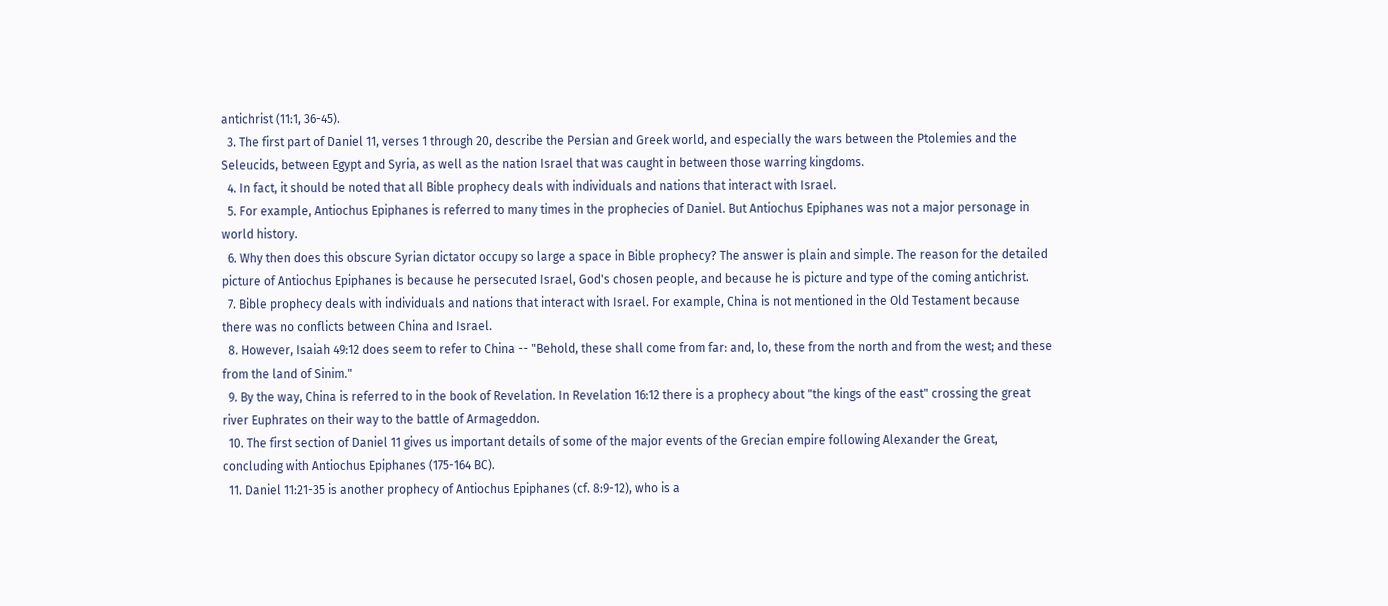antichrist (11:1, 36-45).
  3. The first part of Daniel 11, verses 1 through 20, describe the Persian and Greek world, and especially the wars between the Ptolemies and the Seleucids, between Egypt and Syria, as well as the nation Israel that was caught in between those warring kingdoms.
  4. In fact, it should be noted that all Bible prophecy deals with individuals and nations that interact with Israel.
  5. For example, Antiochus Epiphanes is referred to many times in the prophecies of Daniel. But Antiochus Epiphanes was not a major personage in world history.
  6. Why then does this obscure Syrian dictator occupy so large a space in Bible prophecy? The answer is plain and simple. The reason for the detailed picture of Antiochus Epiphanes is because he persecuted Israel, God's chosen people, and because he is picture and type of the coming antichrist.
  7. Bible prophecy deals with individuals and nations that interact with Israel. For example, China is not mentioned in the Old Testament because there was no conflicts between China and Israel.
  8. However, Isaiah 49:12 does seem to refer to China -- "Behold, these shall come from far: and, lo, these from the north and from the west; and these from the land of Sinim."
  9. By the way, China is referred to in the book of Revelation. In Revelation 16:12 there is a prophecy about "the kings of the east" crossing the great river Euphrates on their way to the battle of Armageddon.
  10. The first section of Daniel 11 gives us important details of some of the major events of the Grecian empire following Alexander the Great, concluding with Antiochus Epiphanes (175-164 BC).
  11. Daniel 11:21-35 is another prophecy of Antiochus Epiphanes (cf. 8:9-12), who is a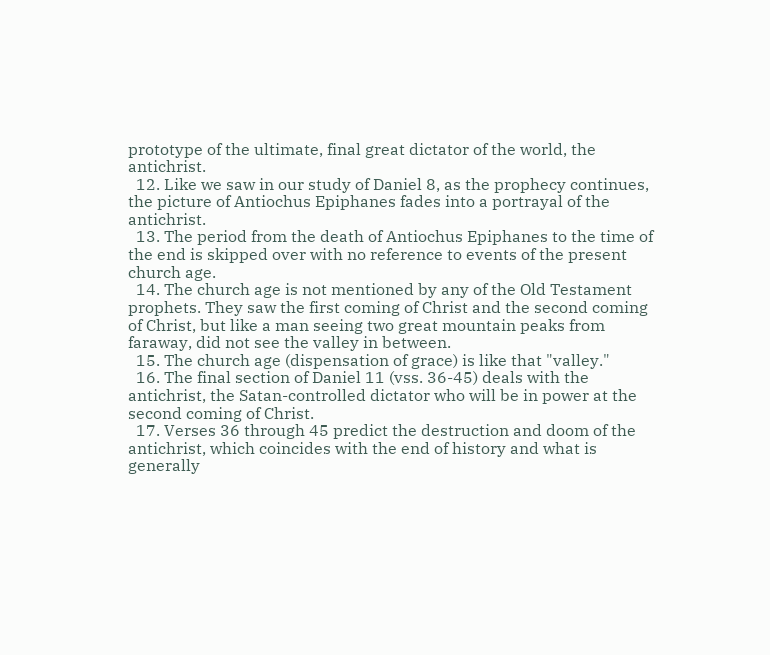prototype of the ultimate, final great dictator of the world, the antichrist.
  12. Like we saw in our study of Daniel 8, as the prophecy continues, the picture of Antiochus Epiphanes fades into a portrayal of the antichrist.
  13. The period from the death of Antiochus Epiphanes to the time of the end is skipped over with no reference to events of the present church age.
  14. The church age is not mentioned by any of the Old Testament prophets. They saw the first coming of Christ and the second coming of Christ, but like a man seeing two great mountain peaks from faraway, did not see the valley in between.
  15. The church age (dispensation of grace) is like that "valley."
  16. The final section of Daniel 11 (vss. 36-45) deals with the antichrist, the Satan-controlled dictator who will be in power at the second coming of Christ.
  17. Verses 36 through 45 predict the destruction and doom of the antichrist, which coincides with the end of history and what is generally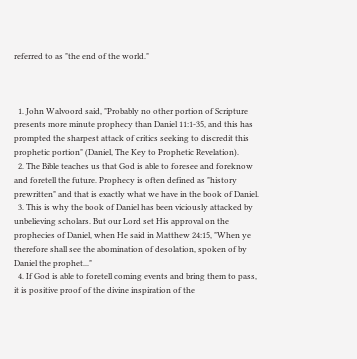referred to as "the end of the world."



  1. John Walvoord said, "Probably no other portion of Scripture presents more minute prophecy than Daniel 11:1-35, and this has prompted the sharpest attack of critics seeking to discredit this prophetic portion" (Daniel, The Key to Prophetic Revelation).
  2. The Bible teaches us that God is able to foresee and foreknow and foretell the future. Prophecy is often defined as "history prewritten" and that is exactly what we have in the book of Daniel.
  3. This is why the book of Daniel has been viciously attacked by unbelieving scholars. But our Lord set His approval on the prophecies of Daniel, when He said in Matthew 24:15, "When ye therefore shall see the abomination of desolation, spoken of by Daniel the prophet..."
  4. If God is able to foretell coming events and bring them to pass, it is positive proof of the divine inspiration of the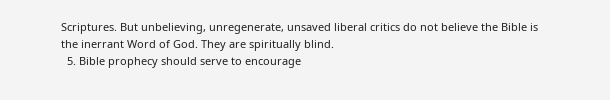Scriptures. But unbelieving, unregenerate, unsaved liberal critics do not believe the Bible is the inerrant Word of God. They are spiritually blind.
  5. Bible prophecy should serve to encourage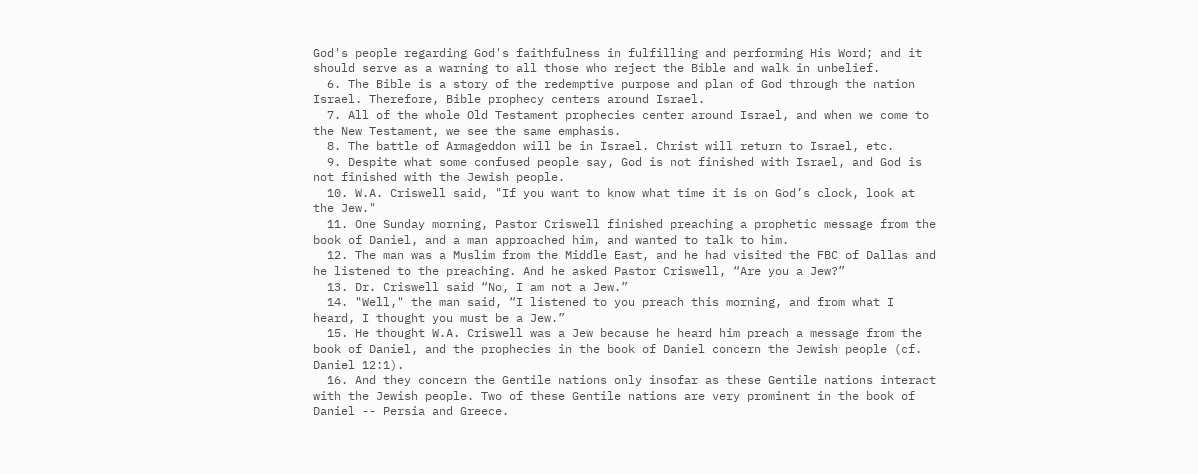God's people regarding God's faithfulness in fulfilling and performing His Word; and it should serve as a warning to all those who reject the Bible and walk in unbelief.
  6. The Bible is a story of the redemptive purpose and plan of God through the nation Israel. Therefore, Bible prophecy centers around Israel.
  7. All of the whole Old Testament prophecies center around Israel, and when we come to the New Testament, we see the same emphasis.
  8. The battle of Armageddon will be in Israel. Christ will return to Israel, etc.
  9. Despite what some confused people say, God is not finished with Israel, and God is not finished with the Jewish people.
  10. W.A. Criswell said, "If you want to know what time it is on God’s clock, look at the Jew."
  11. One Sunday morning, Pastor Criswell finished preaching a prophetic message from the book of Daniel, and a man approached him, and wanted to talk to him.
  12. The man was a Muslim from the Middle East, and he had visited the FBC of Dallas and he listened to the preaching. And he asked Pastor Criswell, “Are you a Jew?”
  13. Dr. Criswell said “No, I am not a Jew.”
  14. "Well," the man said, “I listened to you preach this morning, and from what I heard, I thought you must be a Jew.”
  15. He thought W.A. Criswell was a Jew because he heard him preach a message from the book of Daniel, and the prophecies in the book of Daniel concern the Jewish people (cf. Daniel 12:1).
  16. And they concern the Gentile nations only insofar as these Gentile nations interact with the Jewish people. Two of these Gentile nations are very prominent in the book of Daniel -- Persia and Greece.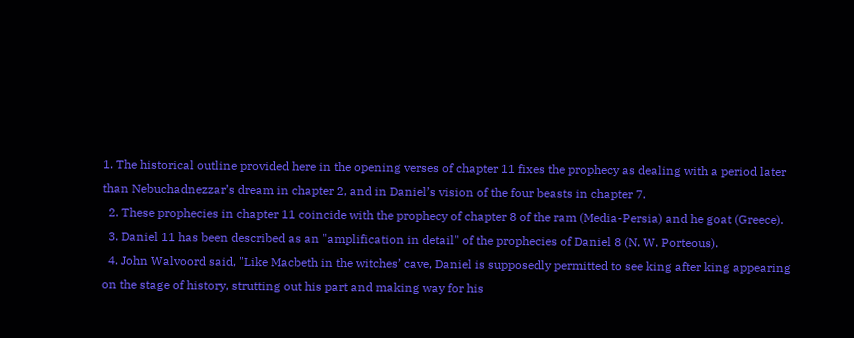1. The historical outline provided here in the opening verses of chapter 11 fixes the prophecy as dealing with a period later than Nebuchadnezzar’s dream in chapter 2, and in Daniel’s vision of the four beasts in chapter 7.
  2. These prophecies in chapter 11 coincide with the prophecy of chapter 8 of the ram (Media-Persia) and he goat (Greece).
  3. Daniel 11 has been described as an "amplification in detail" of the prophecies of Daniel 8 (N. W. Porteous).
  4. John Walvoord said, "Like Macbeth in the witches’ cave, Daniel is supposedly permitted to see king after king appearing on the stage of history, strutting out his part and making way for his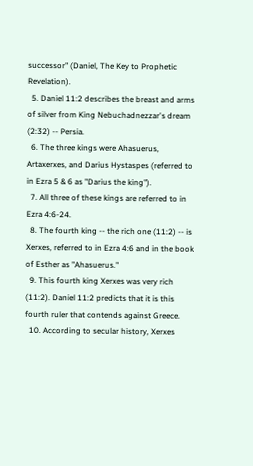successor" (Daniel, The Key to Prophetic Revelation).
  5. Daniel 11:2 describes the breast and arms of silver from King Nebuchadnezzar's dream (2:32) -- Persia.
  6. The three kings were Ahasuerus, Artaxerxes, and Darius Hystaspes (referred to in Ezra 5 & 6 as "Darius the king").
  7. All three of these kings are referred to in Ezra 4:6-24.
  8. The fourth king -- the rich one (11:2) -- is Xerxes, referred to in Ezra 4:6 and in the book of Esther as "Ahasuerus."
  9. This fourth king Xerxes was very rich (11:2). Daniel 11:2 predicts that it is this fourth ruler that contends against Greece.
  10. According to secular history, Xerxes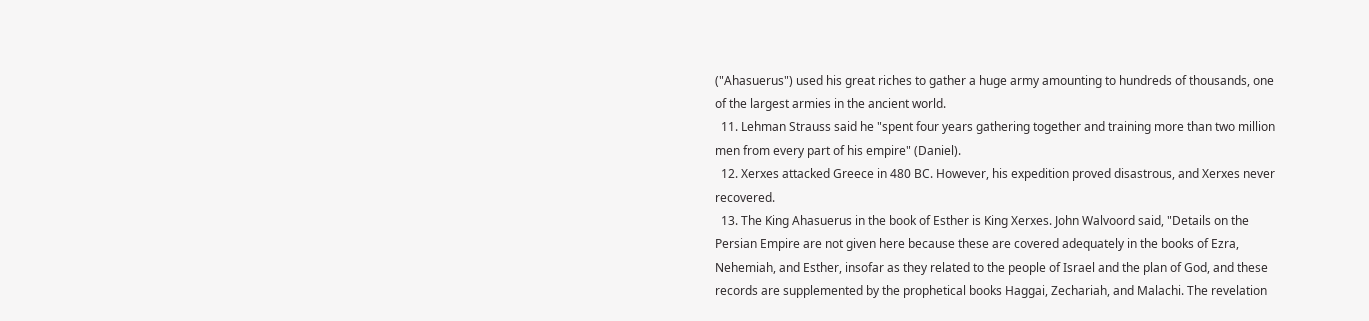("Ahasuerus") used his great riches to gather a huge army amounting to hundreds of thousands, one of the largest armies in the ancient world.
  11. Lehman Strauss said he "spent four years gathering together and training more than two million men from every part of his empire" (Daniel).
  12. Xerxes attacked Greece in 480 BC. However, his expedition proved disastrous, and Xerxes never recovered.
  13. The King Ahasuerus in the book of Esther is King Xerxes. John Walvoord said, "Details on the Persian Empire are not given here because these are covered adequately in the books of Ezra, Nehemiah, and Esther, insofar as they related to the people of Israel and the plan of God, and these records are supplemented by the prophetical books Haggai, Zechariah, and Malachi. The revelation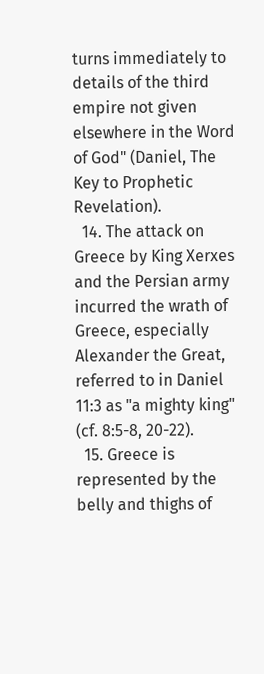turns immediately to details of the third empire not given elsewhere in the Word of God" (Daniel, The Key to Prophetic Revelation).
  14. The attack on Greece by King Xerxes and the Persian army incurred the wrath of Greece, especially Alexander the Great, referred to in Daniel 11:3 as "a mighty king" (cf. 8:5-8, 20-22).
  15. Greece is represented by the belly and thighs of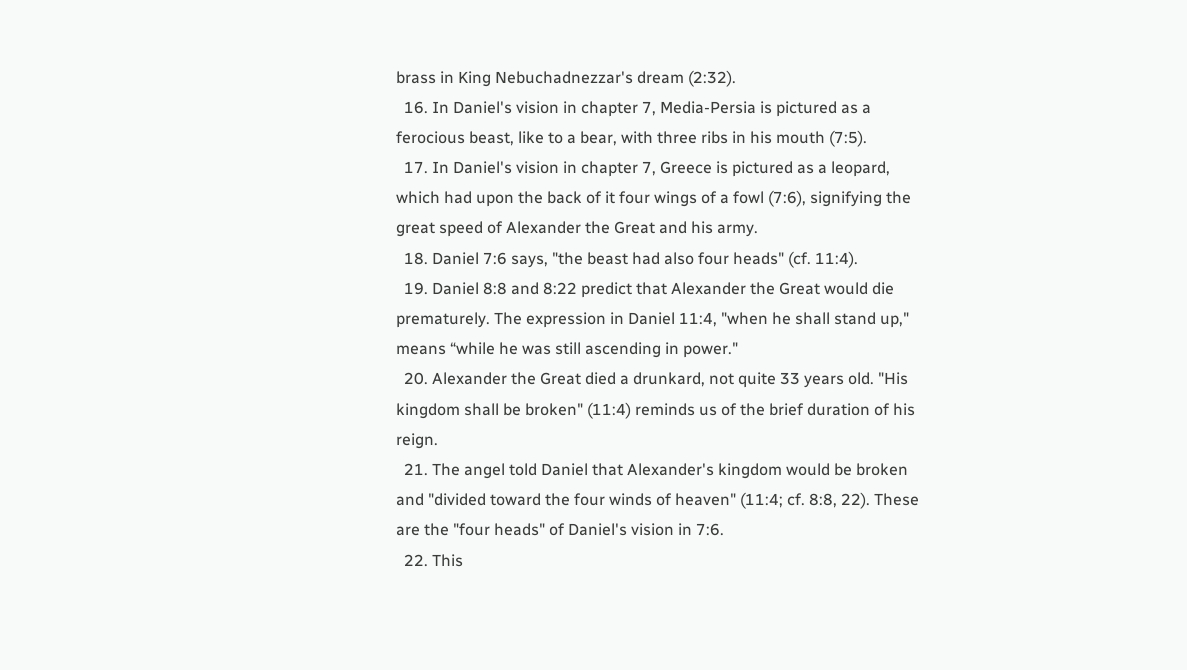brass in King Nebuchadnezzar's dream (2:32).
  16. In Daniel's vision in chapter 7, Media-Persia is pictured as a ferocious beast, like to a bear, with three ribs in his mouth (7:5).
  17. In Daniel's vision in chapter 7, Greece is pictured as a leopard, which had upon the back of it four wings of a fowl (7:6), signifying the great speed of Alexander the Great and his army.
  18. Daniel 7:6 says, "the beast had also four heads" (cf. 11:4).
  19. Daniel 8:8 and 8:22 predict that Alexander the Great would die prematurely. The expression in Daniel 11:4, "when he shall stand up," means “while he was still ascending in power."
  20. Alexander the Great died a drunkard, not quite 33 years old. "His kingdom shall be broken" (11:4) reminds us of the brief duration of his reign.
  21. The angel told Daniel that Alexander's kingdom would be broken and "divided toward the four winds of heaven" (11:4; cf. 8:8, 22). These are the "four heads" of Daniel's vision in 7:6.
  22. This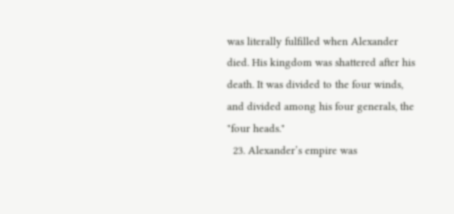was literally fulfilled when Alexander died. His kingdom was shattered after his death. It was divided to the four winds, and divided among his four generals, the "four heads."
  23. Alexander’s empire was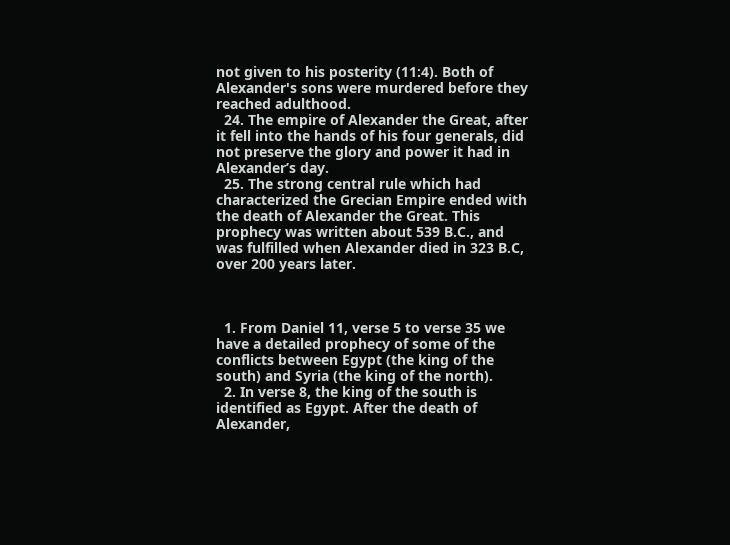not given to his posterity (11:4). Both of Alexander's sons were murdered before they reached adulthood.
  24. The empire of Alexander the Great, after it fell into the hands of his four generals, did not preserve the glory and power it had in Alexander’s day.
  25. The strong central rule which had characterized the Grecian Empire ended with the death of Alexander the Great. This prophecy was written about 539 B.C., and was fulfilled when Alexander died in 323 B.C, over 200 years later.



  1. From Daniel 11, verse 5 to verse 35 we have a detailed prophecy of some of the conflicts between Egypt (the king of the south) and Syria (the king of the north).
  2. In verse 8, the king of the south is identified as Egypt. After the death of Alexander,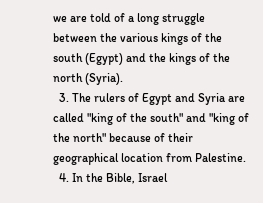we are told of a long struggle between the various kings of the south (Egypt) and the kings of the north (Syria).
  3. The rulers of Egypt and Syria are called "king of the south" and "king of the north" because of their geographical location from Palestine.
  4. In the Bible, Israel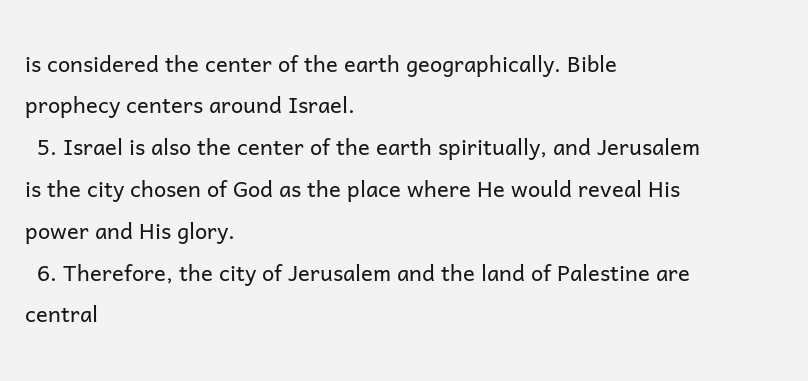is considered the center of the earth geographically. Bible prophecy centers around Israel.
  5. Israel is also the center of the earth spiritually, and Jerusalem is the city chosen of God as the place where He would reveal His power and His glory.
  6. Therefore, the city of Jerusalem and the land of Palestine are central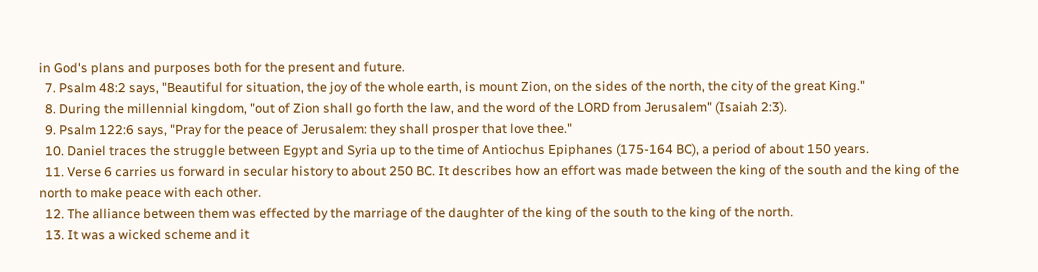in God's plans and purposes both for the present and future.
  7. Psalm 48:2 says, "Beautiful for situation, the joy of the whole earth, is mount Zion, on the sides of the north, the city of the great King."
  8. During the millennial kingdom, "out of Zion shall go forth the law, and the word of the LORD from Jerusalem" (Isaiah 2:3).
  9. Psalm 122:6 says, "Pray for the peace of Jerusalem: they shall prosper that love thee."
  10. Daniel traces the struggle between Egypt and Syria up to the time of Antiochus Epiphanes (175-164 BC), a period of about 150 years.
  11. Verse 6 carries us forward in secular history to about 250 BC. It describes how an effort was made between the king of the south and the king of the north to make peace with each other.
  12. The alliance between them was effected by the marriage of the daughter of the king of the south to the king of the north.
  13. It was a wicked scheme and it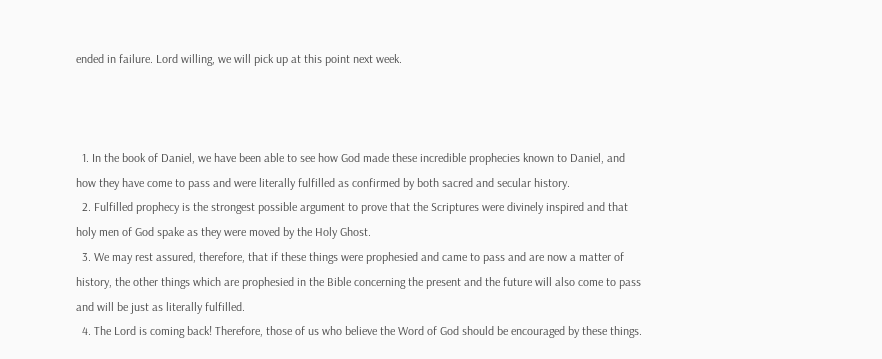ended in failure. Lord willing, we will pick up at this point next week.



  1. In the book of Daniel, we have been able to see how God made these incredible prophecies known to Daniel, and how they have come to pass and were literally fulfilled as confirmed by both sacred and secular history.
  2. Fulfilled prophecy is the strongest possible argument to prove that the Scriptures were divinely inspired and that holy men of God spake as they were moved by the Holy Ghost.
  3. We may rest assured, therefore, that if these things were prophesied and came to pass and are now a matter of history, the other things which are prophesied in the Bible concerning the present and the future will also come to pass and will be just as literally fulfilled.
  4. The Lord is coming back! Therefore, those of us who believe the Word of God should be encouraged by these things.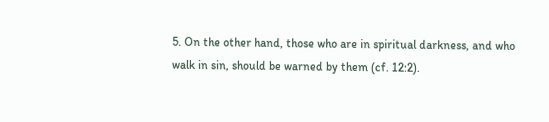5. On the other hand, those who are in spiritual darkness, and who walk in sin, should be warned by them (cf. 12:2).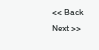<< Back                                       Next >>